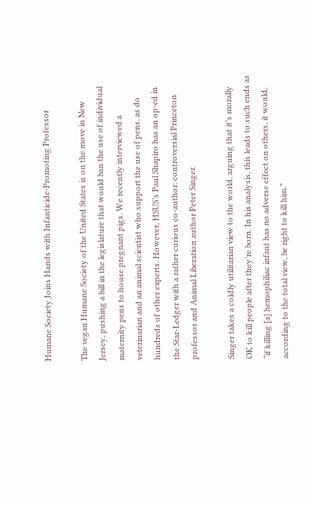Humane Society Joins Hands with Infanticide-Promoting Professor

The vegan Humane Society of the United States is on the move in New Jersey, pushing a bill in the legislature that would ban the use of individual maternity pens to house pregnant pigs. We recently interviewed a veterinarian and an animal scientist who support the use of pens, as do hundreds of other experts. However, HSUS’s Paul Shapiro has an op-ed in the Star-Ledger with a rather curious co-author: controversial Princeton professor and Animal Liberation author Peter Singer.

Singer takes a coldly utilitarian view to the world, arguing that it’s morally OK to kill people after they’re born. In his analysis, this leads to such ends as “if killing [a] hemophiliac infant has no adverse effect on others, it would, according to the total view, be right to kill him.”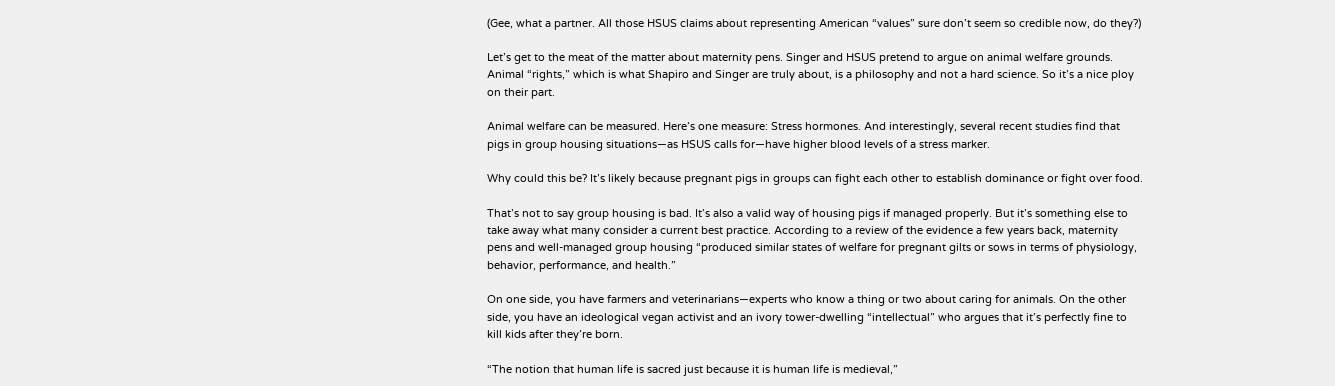(Gee, what a partner. All those HSUS claims about representing American “values” sure don’t seem so credible now, do they?)

Let’s get to the meat of the matter about maternity pens. Singer and HSUS pretend to argue on animal welfare grounds. Animal “rights,” which is what Shapiro and Singer are truly about, is a philosophy and not a hard science. So it’s a nice ploy on their part.

Animal welfare can be measured. Here’s one measure: Stress hormones. And interestingly, several recent studies find that pigs in group housing situations—as HSUS calls for—have higher blood levels of a stress marker.

Why could this be? It’s likely because pregnant pigs in groups can fight each other to establish dominance or fight over food.

That’s not to say group housing is bad. It’s also a valid way of housing pigs if managed properly. But it’s something else to take away what many consider a current best practice. According to a review of the evidence a few years back, maternity pens and well-managed group housing “produced similar states of welfare for pregnant gilts or sows in terms of physiology, behavior, performance, and health.”

On one side, you have farmers and veterinarians—experts who know a thing or two about caring for animals. On the other side, you have an ideological vegan activist and an ivory tower-dwelling “intellectual” who argues that it’s perfectly fine to kill kids after they’re born.

“The notion that human life is sacred just because it is human life is medieval,”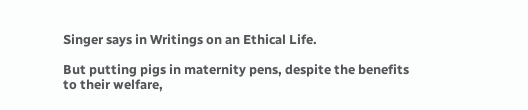Singer says in Writings on an Ethical Life.

But putting pigs in maternity pens, despite the benefits to their welfare,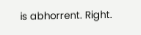is abhorrent. Right.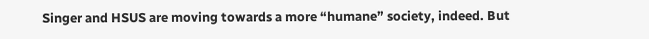Singer and HSUS are moving towards a more “humane” society, indeed. But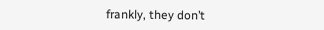frankly, they don’t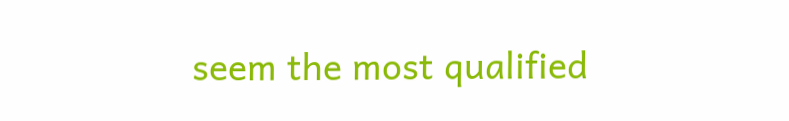seem the most qualified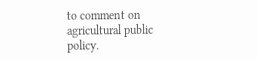to comment on agricultural public policy.